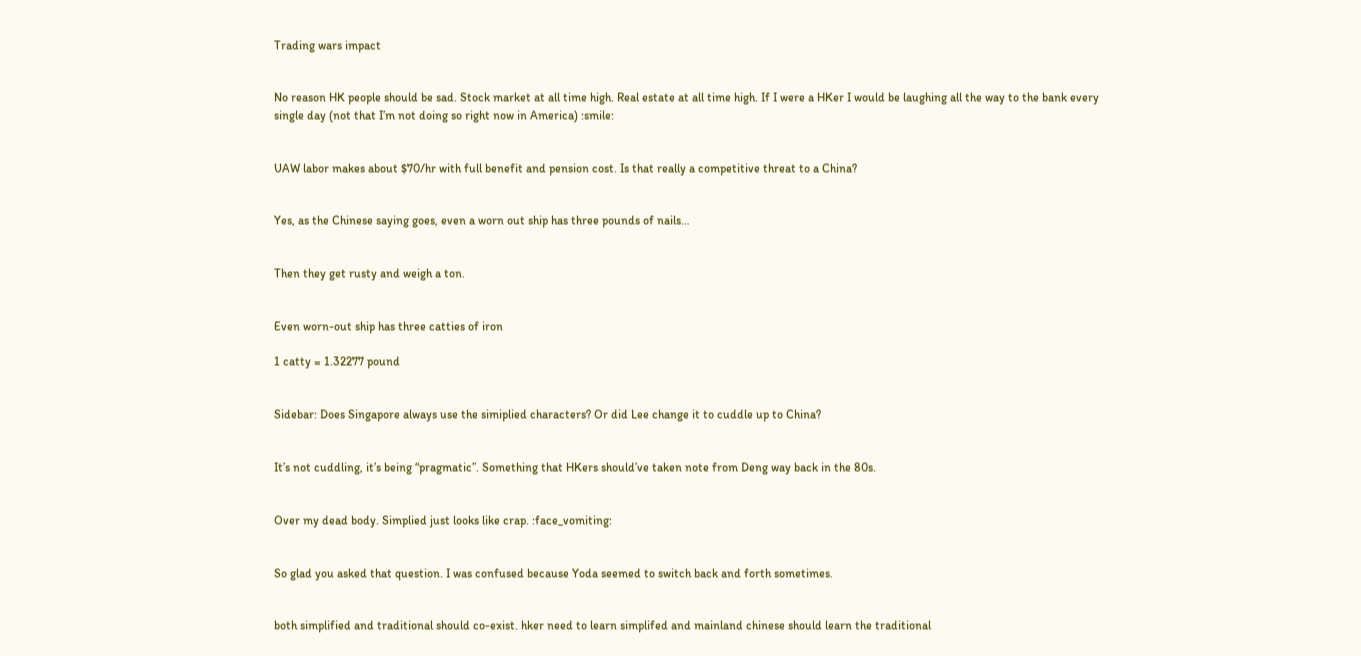Trading wars impact


No reason HK people should be sad. Stock market at all time high. Real estate at all time high. If I were a HKer I would be laughing all the way to the bank every single day (not that I’m not doing so right now in America) :smile:


UAW labor makes about $70/hr with full benefit and pension cost. Is that really a competitive threat to a China?


Yes, as the Chinese saying goes, even a worn out ship has three pounds of nails…


Then they get rusty and weigh a ton.


Even worn-out ship has three catties of iron

1 catty = 1.32277 pound


Sidebar: Does Singapore always use the simiplied characters? Or did Lee change it to cuddle up to China?


It’s not cuddling, it’s being “pragmatic”. Something that HKers should’ve taken note from Deng way back in the 80s.


Over my dead body. Simplied just looks like crap. :face_vomiting:


So glad you asked that question. I was confused because Yoda seemed to switch back and forth sometimes.


both simplified and traditional should co-exist. hker need to learn simplifed and mainland chinese should learn the traditional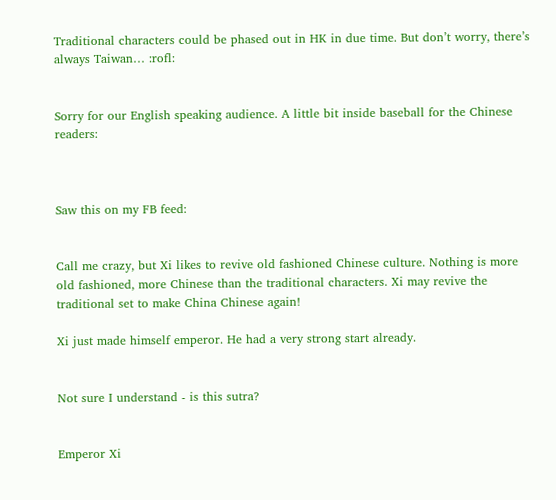Traditional characters could be phased out in HK in due time. But don’t worry, there’s always Taiwan… :rofl:


Sorry for our English speaking audience. A little bit inside baseball for the Chinese readers:



Saw this on my FB feed:


Call me crazy, but Xi likes to revive old fashioned Chinese culture. Nothing is more old fashioned, more Chinese than the traditional characters. Xi may revive the traditional set to make China Chinese again!

Xi just made himself emperor. He had a very strong start already.


Not sure I understand - is this sutra?


Emperor Xi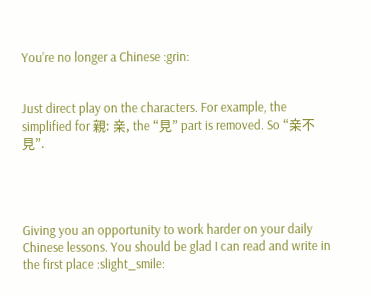You’re no longer a Chinese :grin:


Just direct play on the characters. For example, the simplified for 親: 亲, the “見” part is removed. So “亲不見”.




Giving you an opportunity to work harder on your daily Chinese lessons. You should be glad I can read and write in the first place :slight_smile: